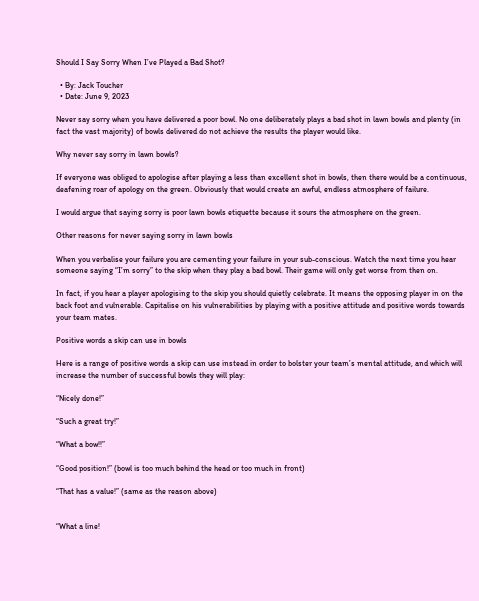Should I Say Sorry When I’ve Played a Bad Shot?

  • By: Jack Toucher
  • Date: June 9, 2023

Never say sorry when you have delivered a poor bowl. No one deliberately plays a bad shot in lawn bowls and plenty (in fact the vast majority) of bowls delivered do not achieve the results the player would like.

Why never say sorry in lawn bowls?

If everyone was obliged to apologise after playing a less than excellent shot in bowls, then there would be a continuous, deafening roar of apology on the green. Obviously that would create an awful, endless atmosphere of failure.

I would argue that saying sorry is poor lawn bowls etiquette because it sours the atmosphere on the green.

Other reasons for never saying sorry in lawn bowls

When you verbalise your failure you are cementing your failure in your sub-conscious. Watch the next time you hear someone saying “I’m sorry” to the skip when they play a bad bowl. Their game will only get worse from then on.

In fact, if you hear a player apologising to the skip you should quietly celebrate. It means the opposing player in on the back foot and vulnerable. Capitalise on his vulnerabilities by playing with a positive attitude and positive words towards your team mates.

Positive words a skip can use in bowls

Here is a range of positive words a skip can use instead in order to bolster your team’s mental attitude, and which will increase the number of successful bowls they will play:

“Nicely done!”

“Such a great try!”

“What a bow!!”

“Good position!” (bowl is too much behind the head or too much in front)

“That has a value!” (same as the reason above)


“What a line!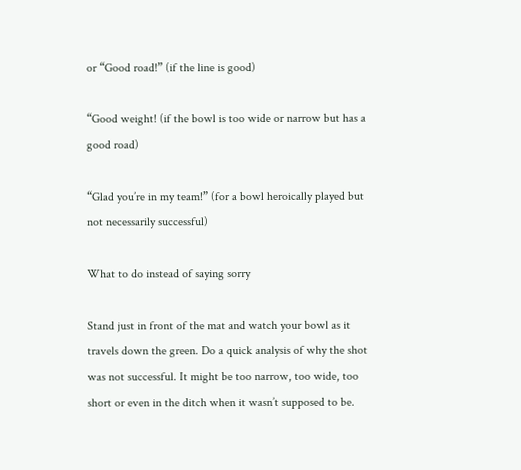or “Good road!” (if the line is good)

“Good weight! (if the bowl is too wide or narrow but has a good road)

“Glad you’re in my team!” (for a bowl heroically played but not necessarily successful)

What to do instead of saying sorry

Stand just in front of the mat and watch your bowl as it travels down the green. Do a quick analysis of why the shot was not successful. It might be too narrow, too wide, too short or even in the ditch when it wasn’t supposed to be.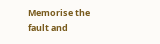Memorise the fault and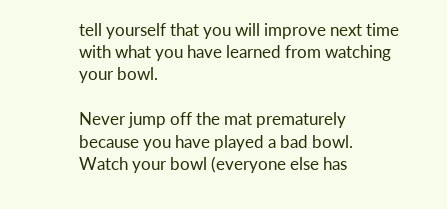tell yourself that you will improve next time with what you have learned from watching your bowl.

Never jump off the mat prematurely because you have played a bad bowl. Watch your bowl (everyone else has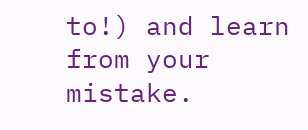to!) and learn from your mistake.